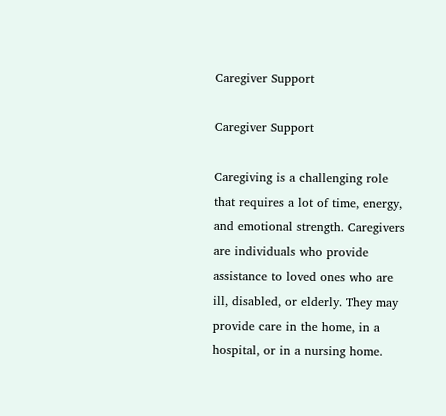Caregiver Support

Caregiver Support

Caregiving is a challenging role that requires a lot of time, energy, and emotional strength. Caregivers are individuals who provide assistance to loved ones who are ill, disabled, or elderly. They may provide care in the home, in a hospital, or in a nursing home.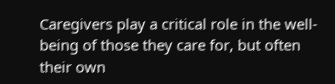Caregivers play a critical role in the well-being of those they care for, but often their own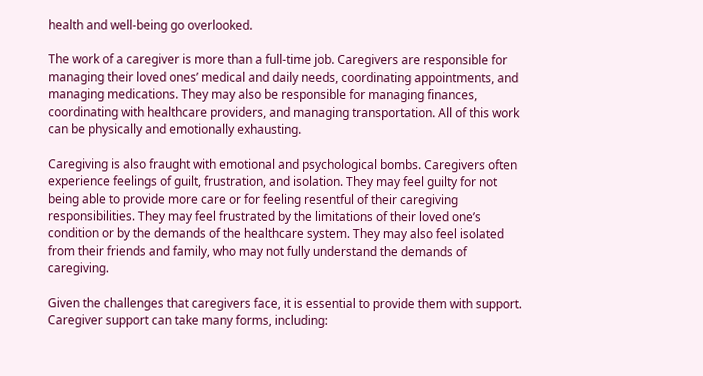health and well-being go overlooked.

The work of a caregiver is more than a full-time job. Caregivers are responsible for managing their loved ones’ medical and daily needs, coordinating appointments, and managing medications. They may also be responsible for managing finances, coordinating with healthcare providers, and managing transportation. All of this work can be physically and emotionally exhausting.

Caregiving is also fraught with emotional and psychological bombs. Caregivers often experience feelings of guilt, frustration, and isolation. They may feel guilty for not being able to provide more care or for feeling resentful of their caregiving responsibilities. They may feel frustrated by the limitations of their loved one’s condition or by the demands of the healthcare system. They may also feel isolated from their friends and family, who may not fully understand the demands of caregiving.

Given the challenges that caregivers face, it is essential to provide them with support. Caregiver support can take many forms, including: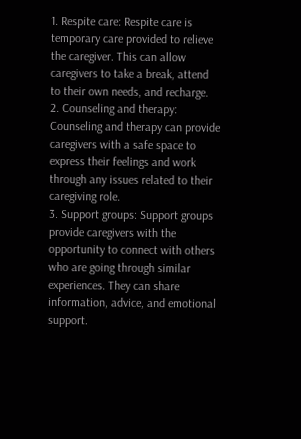1. Respite care: Respite care is temporary care provided to relieve the caregiver. This can allow caregivers to take a break, attend to their own needs, and recharge.
2. Counseling and therapy: Counseling and therapy can provide caregivers with a safe space to express their feelings and work through any issues related to their caregiving role.
3. Support groups: Support groups provide caregivers with the opportunity to connect with others who are going through similar experiences. They can share information, advice, and emotional support.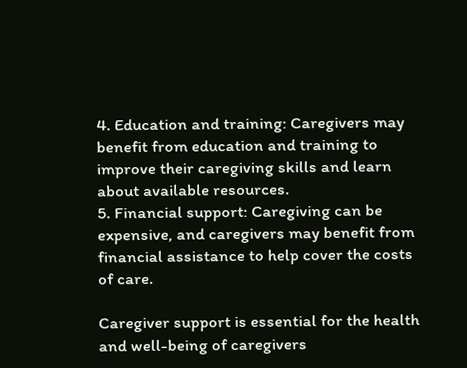4. Education and training: Caregivers may benefit from education and training to improve their caregiving skills and learn about available resources.
5. Financial support: Caregiving can be expensive, and caregivers may benefit from financial assistance to help cover the costs of care.

Caregiver support is essential for the health and well-being of caregivers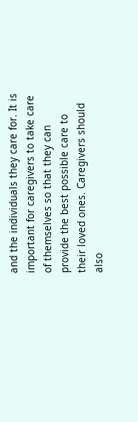and the individuals they care for. It is important for caregivers to take care of themselves so that they can provide the best possible care to their loved ones. Caregivers should also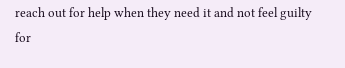reach out for help when they need it and not feel guilty for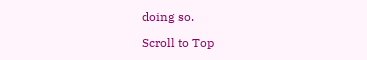doing so.

Scroll to Top